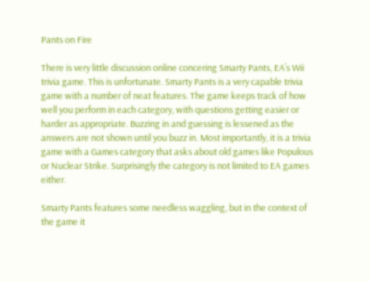Pants on Fire

There is very little discussion online concering Smarty Pants, EA’s Wii trivia game. This is unfortunate. Smarty Pants is a very capable trivia game with a number of neat features. The game keeps track of how well you perform in each category, with questions getting easier or harder as appropriate. Buzzing in and guessing is lessened as the answers are not shown until you buzz in. Most importantly, it is a trivia game with a Games category that asks about old games like Populous or Nuclear Strike. Surprisingly the category is not limited to EA games either.

Smarty Pants features some needless waggling, but in the context of the game it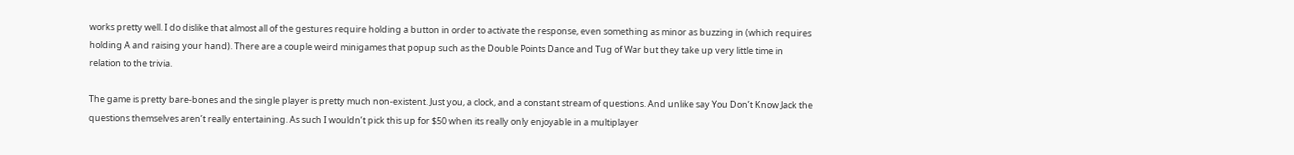works pretty well. I do dislike that almost all of the gestures require holding a button in order to activate the response, even something as minor as buzzing in (which requires holding A and raising your hand). There are a couple weird minigames that popup such as the Double Points Dance and Tug of War but they take up very little time in relation to the trivia.

The game is pretty bare-bones and the single player is pretty much non-existent. Just you, a clock, and a constant stream of questions. And unlike say You Don’t Know Jack the questions themselves aren’t really entertaining. As such I wouldn’t pick this up for $50 when its really only enjoyable in a multiplayer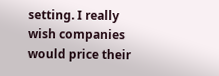setting. I really wish companies would price their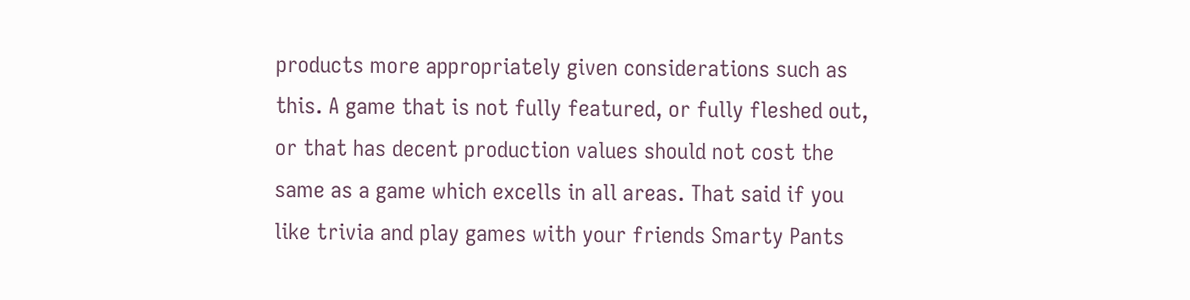products more appropriately given considerations such as this. A game that is not fully featured, or fully fleshed out, or that has decent production values should not cost the same as a game which excells in all areas. That said if you like trivia and play games with your friends Smarty Pants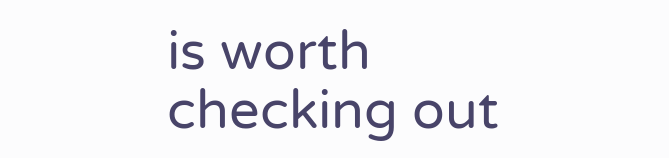is worth checking out